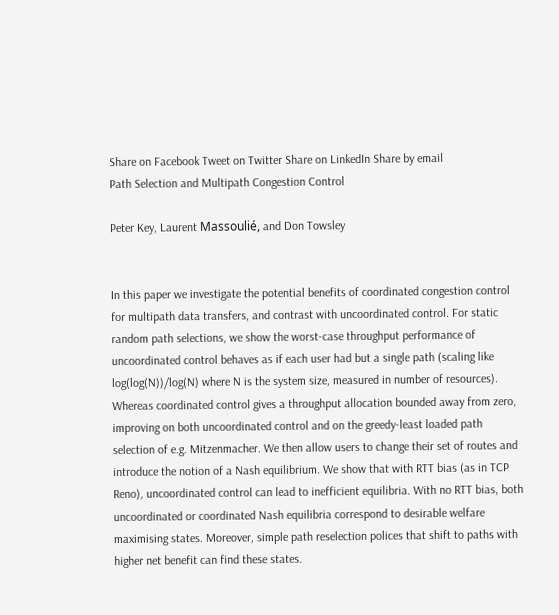Share on Facebook Tweet on Twitter Share on LinkedIn Share by email
Path Selection and Multipath Congestion Control

Peter Key, Laurent Massoulié, and Don Towsley


In this paper we investigate the potential benefits of coordinated congestion control for multipath data transfers, and contrast with uncoordinated control. For static random path selections, we show the worst-case throughput performance of uncoordinated control behaves as if each user had but a single path (scaling like log(log(N))/log(N) where N is the system size, measured in number of resources). Whereas coordinated control gives a throughput allocation bounded away from zero, improving on both uncoordinated control and on the greedy-least loaded path selection of e.g. Mitzenmacher. We then allow users to change their set of routes and introduce the notion of a Nash equilibrium. We show that with RTT bias (as in TCP Reno), uncoordinated control can lead to inefficient equilibria. With no RTT bias, both uncoordinated or coordinated Nash equilibria correspond to desirable welfare maximising states. Moreover, simple path reselection polices that shift to paths with higher net benefit can find these states.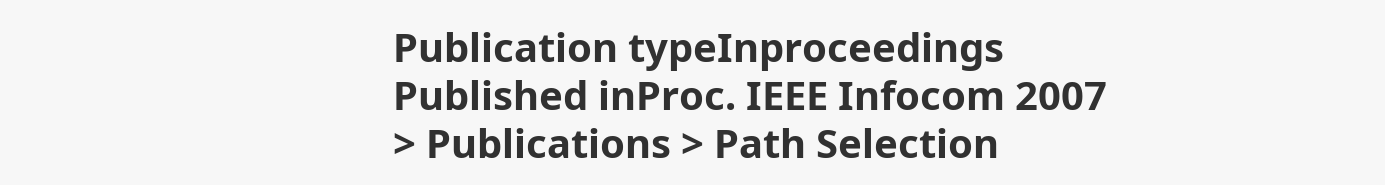Publication typeInproceedings
Published inProc. IEEE Infocom 2007
> Publications > Path Selection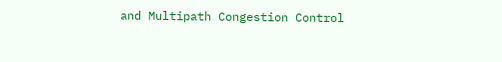and Multipath Congestion Control